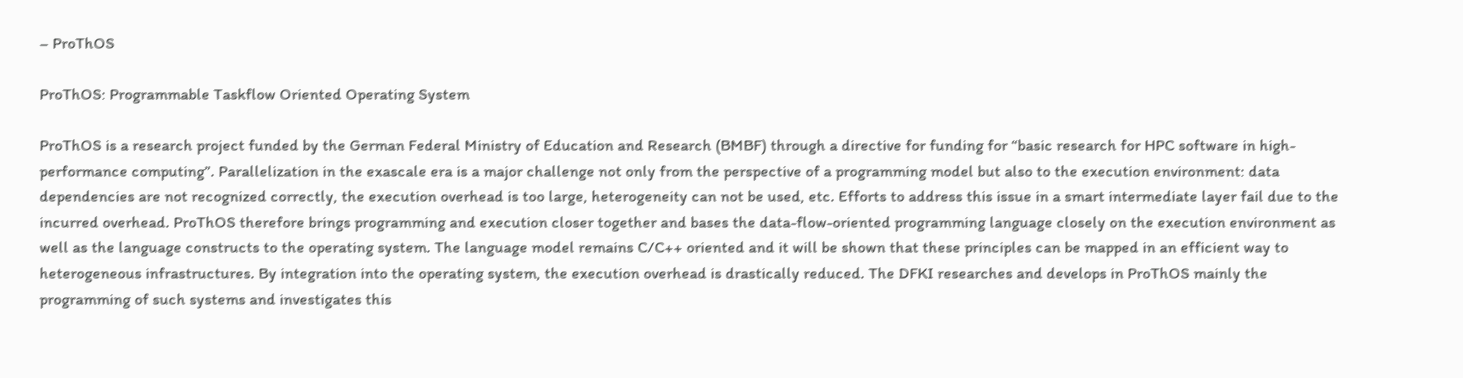– ProThOS

ProThOS: Programmable Taskflow Oriented Operating System

ProThOS is a research project funded by the German Federal Ministry of Education and Research (BMBF) through a directive for funding for “basic research for HPC software in high-performance computing”. Parallelization in the exascale era is a major challenge not only from the perspective of a programming model but also to the execution environment: data dependencies are not recognized correctly, the execution overhead is too large, heterogeneity can not be used, etc. Efforts to address this issue in a smart intermediate layer fail due to the incurred overhead. ProThOS therefore brings programming and execution closer together and bases the data-flow-oriented programming language closely on the execution environment as well as the language constructs to the operating system. The language model remains C/C++ oriented and it will be shown that these principles can be mapped in an efficient way to heterogeneous infrastructures. By integration into the operating system, the execution overhead is drastically reduced. The DFKI researches and develops in ProThOS mainly the programming of such systems and investigates this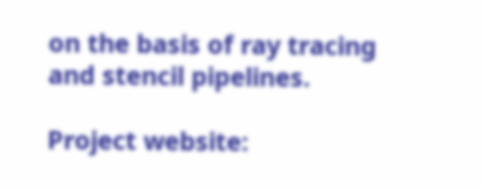on the basis of ray tracing and stencil pipelines.

Project website: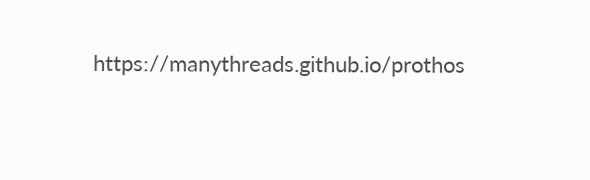https://manythreads.github.io/prothos